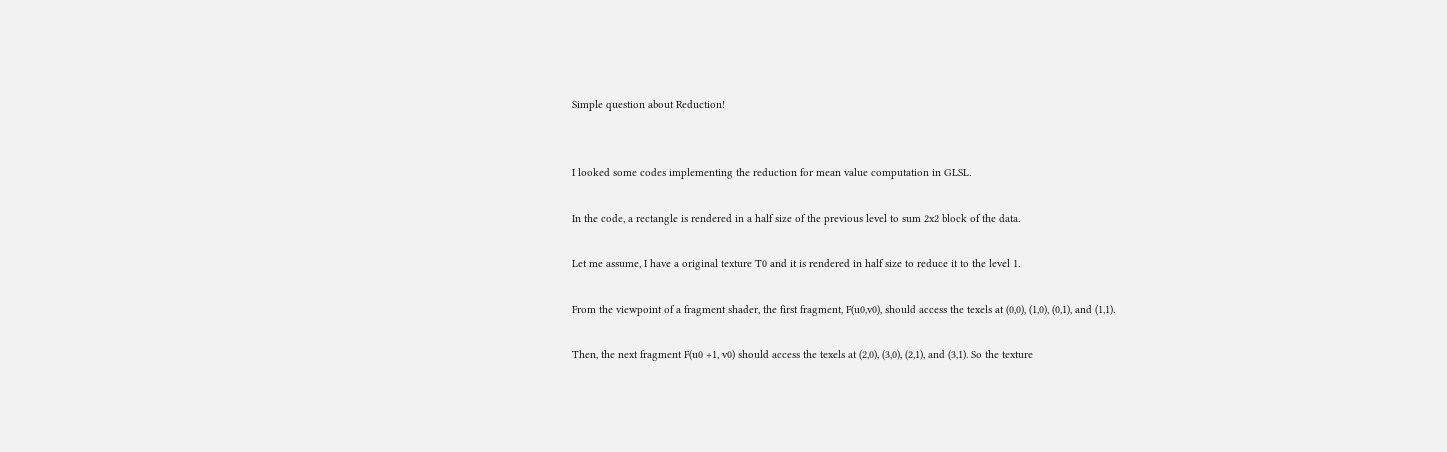Simple question about Reduction!


I looked some codes implementing the reduction for mean value computation in GLSL.

In the code, a rectangle is rendered in a half size of the previous level to sum 2x2 block of the data.

Let me assume, I have a original texture T0 and it is rendered in half size to reduce it to the level 1.

From the viewpoint of a fragment shader, the first fragment, F(u0,v0), should access the texels at (0,0), (1,0), (0,1), and (1,1).

Then, the next fragment F(u0 +1, v0) should access the texels at (2,0), (3,0), (2,1), and (3,1). So the texture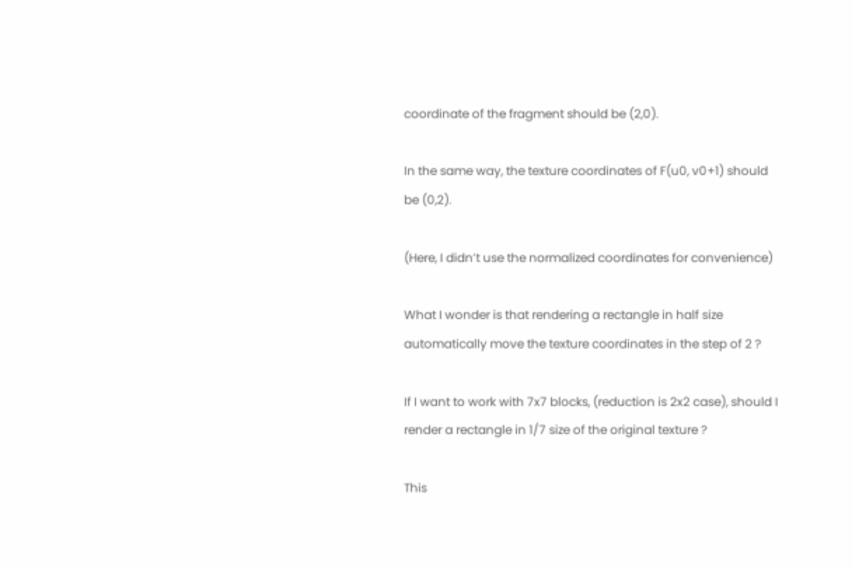coordinate of the fragment should be (2,0).

In the same way, the texture coordinates of F(u0, v0+1) should be (0,2).

(Here, I didn’t use the normalized coordinates for convenience)

What I wonder is that rendering a rectangle in half size automatically move the texture coordinates in the step of 2 ?

If I want to work with 7x7 blocks, (reduction is 2x2 case), should I render a rectangle in 1/7 size of the original texture ?

This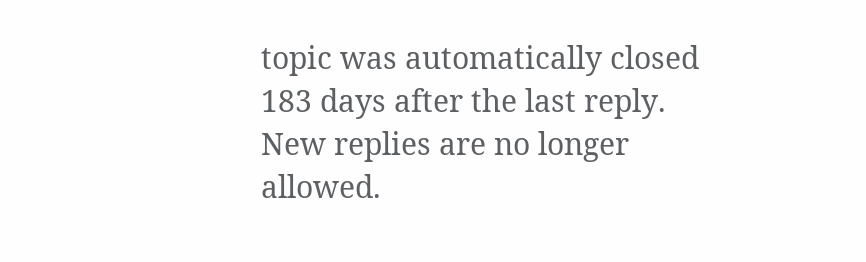topic was automatically closed 183 days after the last reply. New replies are no longer allowed.